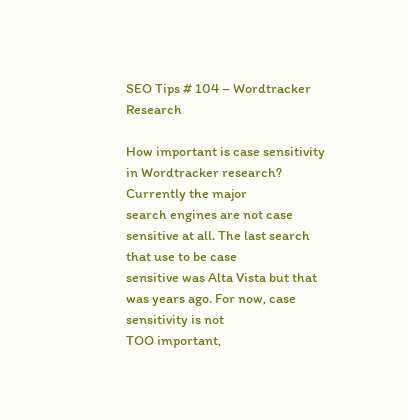SEO Tips # 104 – Wordtracker Research

How important is case sensitivity in Wordtracker research? Currently the major
search engines are not case sensitive at all. The last search that use to be case
sensitive was Alta Vista but that was years ago. For now, case sensitivity is not
TOO important,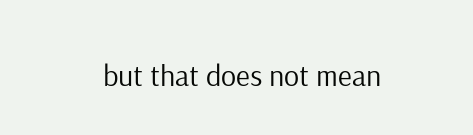but that does not mean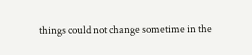things could not change sometime in the